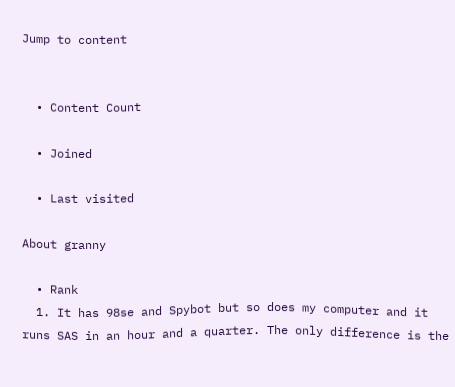Jump to content


  • Content Count

  • Joined

  • Last visited

About granny

  • Rank
  1. It has 98se and Spybot but so does my computer and it runs SAS in an hour and a quarter. The only difference is the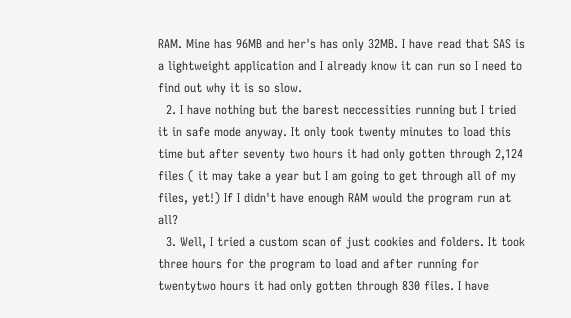RAM. Mine has 96MB and her's has only 32MB. I have read that SAS is a lightweight application and I already know it can run so I need to find out why it is so slow.
  2. I have nothing but the barest neccessities running but I tried it in safe mode anyway. It only took twenty minutes to load this time but after seventy two hours it had only gotten through 2,124 files ( it may take a year but I am going to get through all of my files, yet!) If I didn't have enough RAM would the program run at all?
  3. Well, I tried a custom scan of just cookies and folders. It took three hours for the program to load and after running for twentytwo hours it had only gotten through 830 files. I have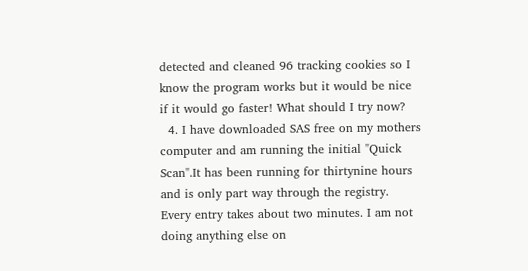detected and cleaned 96 tracking cookies so I know the program works but it would be nice if it would go faster! What should I try now?
  4. I have downloaded SAS free on my mothers computer and am running the initial "Quick Scan".It has been running for thirtynine hours and is only part way through the registry. Every entry takes about two minutes. I am not doing anything else on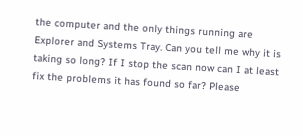the computer and the only things running are Explorer and Systems Tray. Can you tell me why it is taking so long? If I stop the scan now can I at least fix the problems it has found so far? Please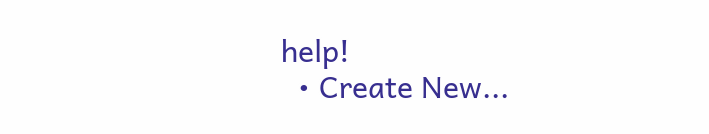help!
  • Create New...